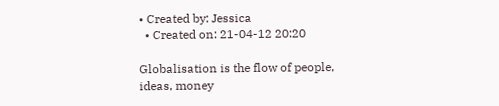• Created by: Jessica
  • Created on: 21-04-12 20:20

Globalisation is the flow of people, ideas, money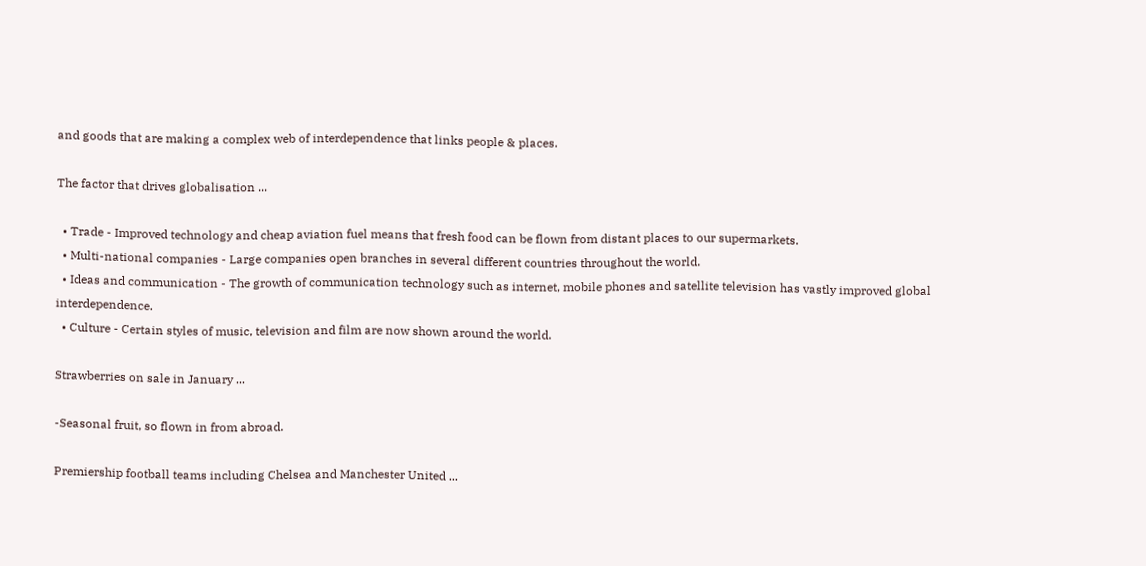and goods that are making a complex web of interdependence that links people & places.

The factor that drives globalisation ...

  • Trade - Improved technology and cheap aviation fuel means that fresh food can be flown from distant places to our supermarkets.
  • Multi-national companies - Large companies open branches in several different countries throughout the world.
  • Ideas and communication - The growth of communication technology such as internet, mobile phones and satellite television has vastly improved global interdependence.
  • Culture - Certain styles of music, television and film are now shown around the world.

Strawberries on sale in January ...

-Seasonal fruit, so flown in from abroad.

Premiership football teams including Chelsea and Manchester United ...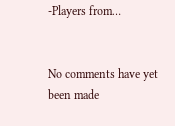-Players from…


No comments have yet been made